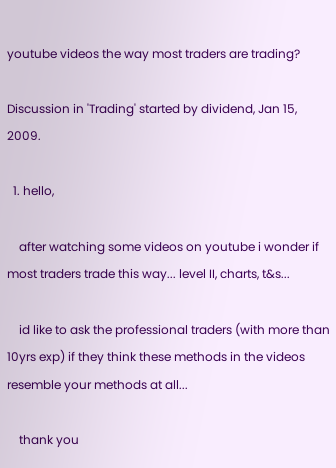youtube videos the way most traders are trading?

Discussion in 'Trading' started by dividend, Jan 15, 2009.

  1. hello,

    after watching some videos on youtube i wonder if most traders trade this way... level II, charts, t&s...

    id like to ask the professional traders (with more than 10yrs exp) if they think these methods in the videos resemble your methods at all...

    thank you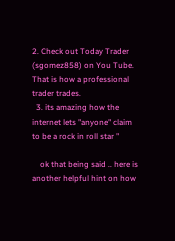2. Check out Today Trader (sgomez858) on You Tube. That is how a professional trader trades.
  3. its amazing how the internet lets "anyone" claim to be a rock in roll star "

    ok that being said .. here is another helpful hint on how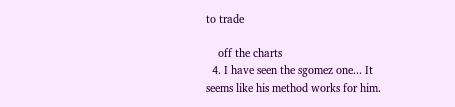to trade

    off the charts
  4. I have seen the sgomez one... It seems like his method works for him.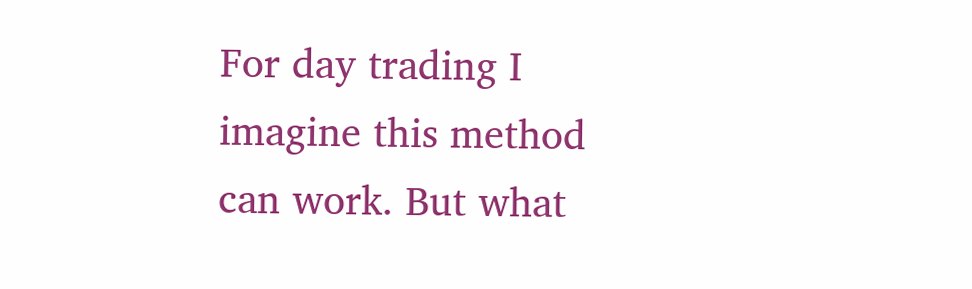For day trading I imagine this method can work. But what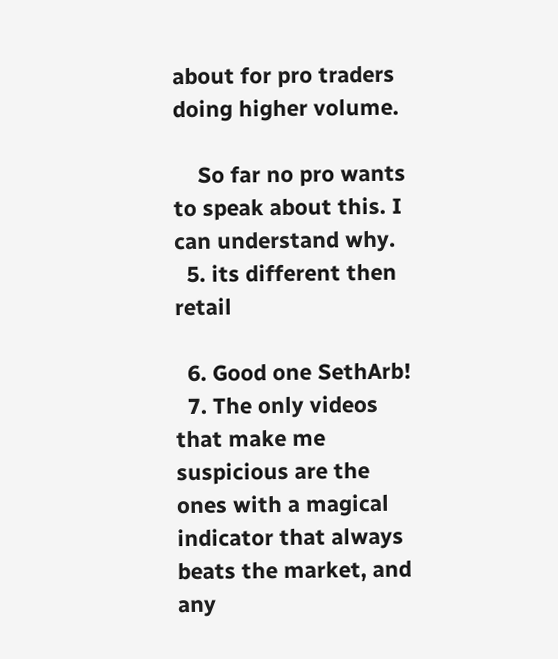about for pro traders doing higher volume.

    So far no pro wants to speak about this. I can understand why.
  5. its different then retail

  6. Good one SethArb!
  7. The only videos that make me suspicious are the ones with a magical indicator that always beats the market, and any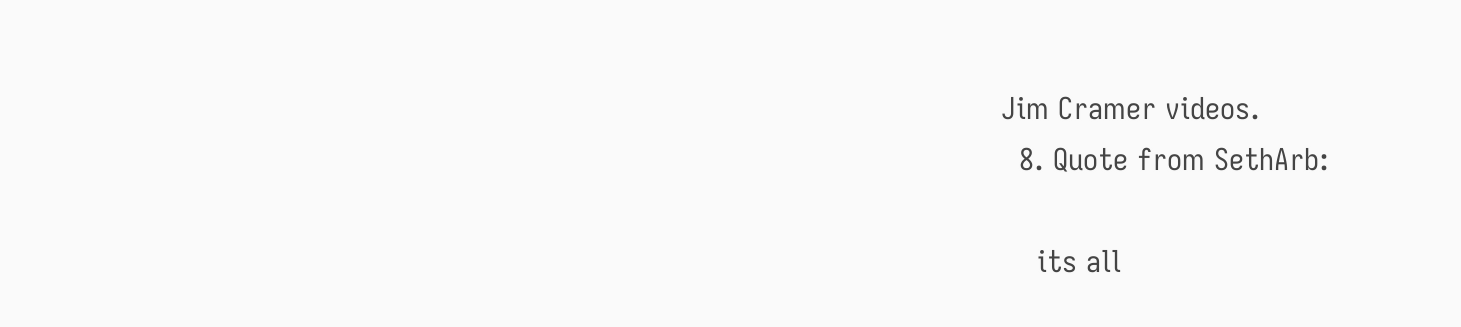Jim Cramer videos.
  8. Quote from SethArb:

    its all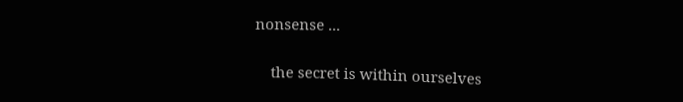nonsense ...

    the secret is within ourselves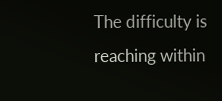The difficulty is reaching within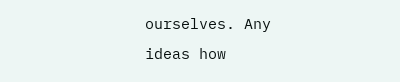ourselves. Any ideas how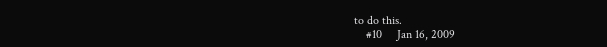to do this.
    #10     Jan 16, 2009